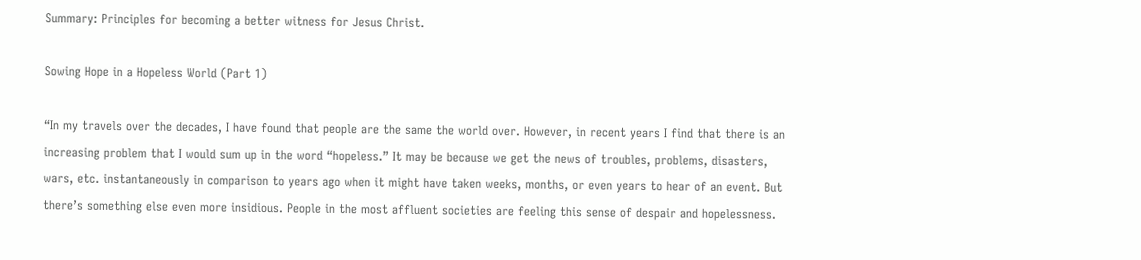Summary: Principles for becoming a better witness for Jesus Christ.

Sowing Hope in a Hopeless World (Part 1)

“In my travels over the decades, I have found that people are the same the world over. However, in recent years I find that there is an increasing problem that I would sum up in the word “hopeless.” It may be because we get the news of troubles, problems, disasters, wars, etc. instantaneously in comparison to years ago when it might have taken weeks, months, or even years to hear of an event. But there’s something else even more insidious. People in the most affluent societies are feeling this sense of despair and hopelessness.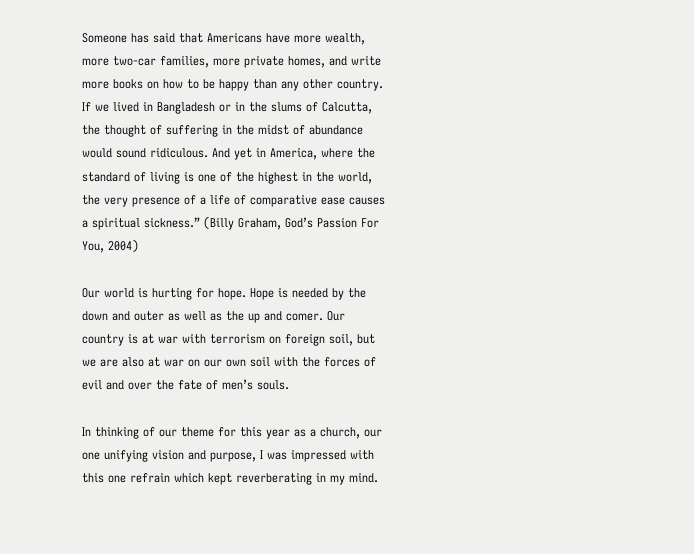Someone has said that Americans have more wealth, more two-car families, more private homes, and write more books on how to be happy than any other country. If we lived in Bangladesh or in the slums of Calcutta, the thought of suffering in the midst of abundance would sound ridiculous. And yet in America, where the standard of living is one of the highest in the world, the very presence of a life of comparative ease causes a spiritual sickness.” (Billy Graham, God’s Passion For You, 2004)

Our world is hurting for hope. Hope is needed by the down and outer as well as the up and comer. Our country is at war with terrorism on foreign soil, but we are also at war on our own soil with the forces of evil and over the fate of men’s souls.

In thinking of our theme for this year as a church, our one unifying vision and purpose, I was impressed with this one refrain which kept reverberating in my mind.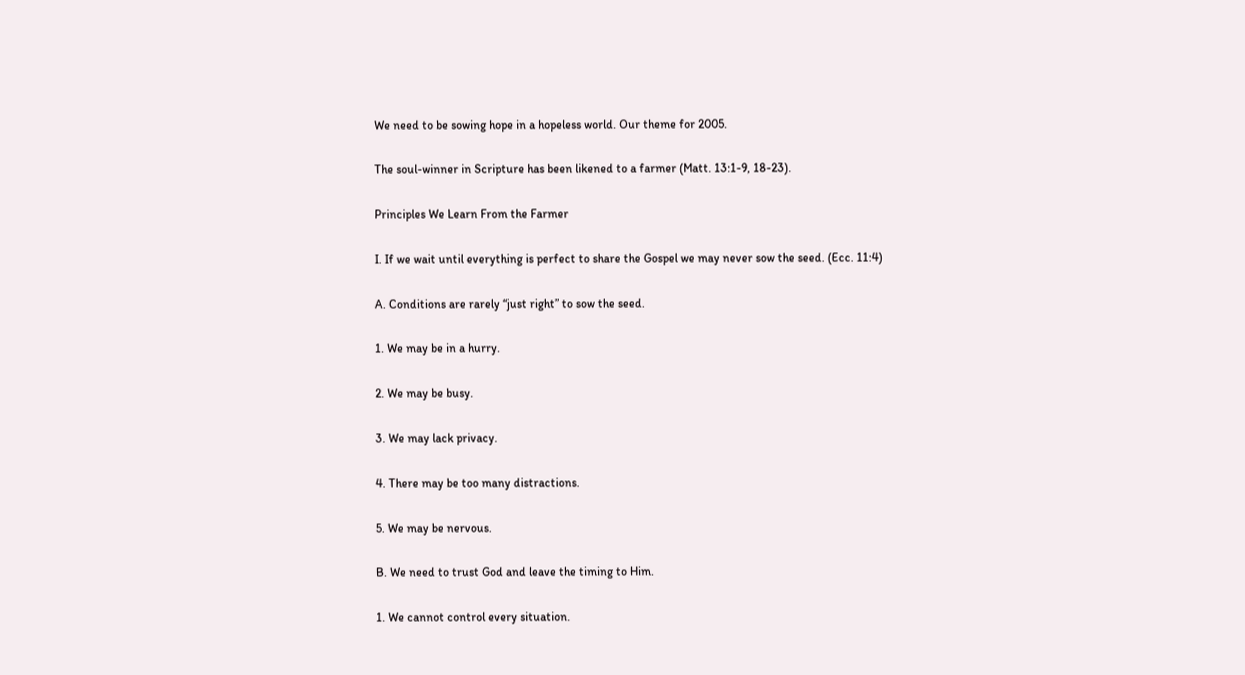We need to be sowing hope in a hopeless world. Our theme for 2005.

The soul-winner in Scripture has been likened to a farmer (Matt. 13:1-9, 18-23).

Principles We Learn From the Farmer

I. If we wait until everything is perfect to share the Gospel we may never sow the seed. (Ecc. 11:4)

A. Conditions are rarely “just right” to sow the seed.

1. We may be in a hurry.

2. We may be busy.

3. We may lack privacy.

4. There may be too many distractions.

5. We may be nervous.

B. We need to trust God and leave the timing to Him.

1. We cannot control every situation.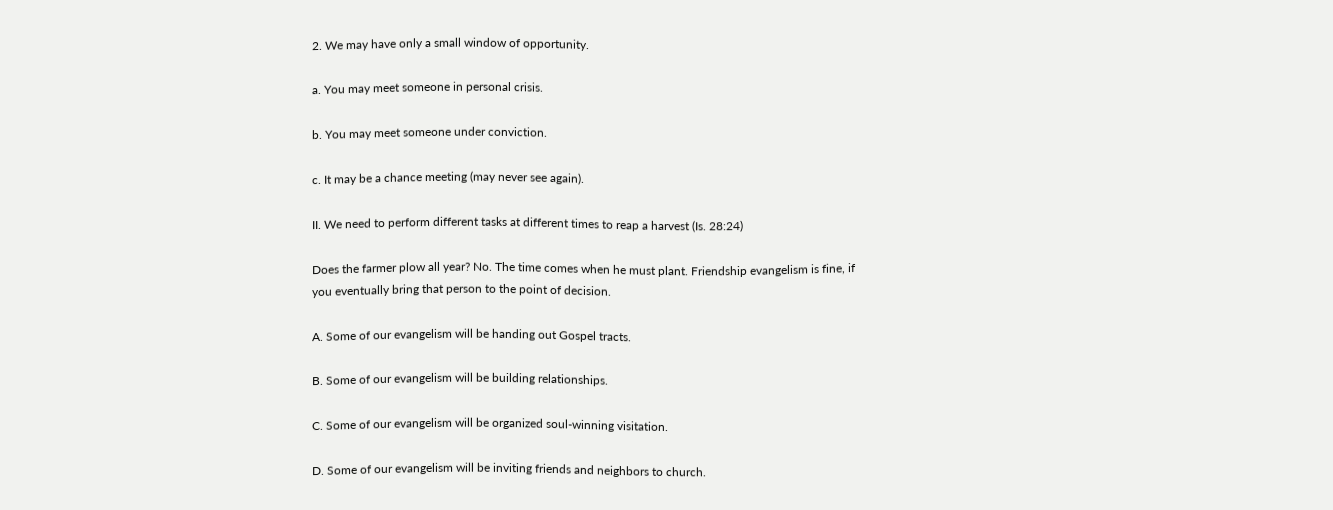2. We may have only a small window of opportunity.

a. You may meet someone in personal crisis.

b. You may meet someone under conviction.

c. It may be a chance meeting (may never see again).

II. We need to perform different tasks at different times to reap a harvest (Is. 28:24)

Does the farmer plow all year? No. The time comes when he must plant. Friendship evangelism is fine, if you eventually bring that person to the point of decision.

A. Some of our evangelism will be handing out Gospel tracts.

B. Some of our evangelism will be building relationships.

C. Some of our evangelism will be organized soul-winning visitation.

D. Some of our evangelism will be inviting friends and neighbors to church.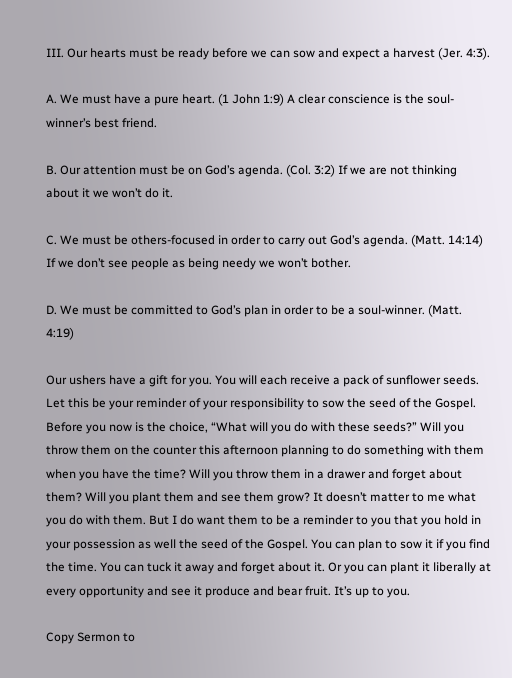III. Our hearts must be ready before we can sow and expect a harvest (Jer. 4:3).

A. We must have a pure heart. (1 John 1:9) A clear conscience is the soul-winner’s best friend.

B. Our attention must be on God’s agenda. (Col. 3:2) If we are not thinking about it we won’t do it.

C. We must be others-focused in order to carry out God’s agenda. (Matt. 14:14) If we don’t see people as being needy we won’t bother.

D. We must be committed to God’s plan in order to be a soul-winner. (Matt. 4:19)

Our ushers have a gift for you. You will each receive a pack of sunflower seeds. Let this be your reminder of your responsibility to sow the seed of the Gospel. Before you now is the choice, “What will you do with these seeds?” Will you throw them on the counter this afternoon planning to do something with them when you have the time? Will you throw them in a drawer and forget about them? Will you plant them and see them grow? It doesn’t matter to me what you do with them. But I do want them to be a reminder to you that you hold in your possession as well the seed of the Gospel. You can plan to sow it if you find the time. You can tuck it away and forget about it. Or you can plant it liberally at every opportunity and see it produce and bear fruit. It’s up to you.

Copy Sermon to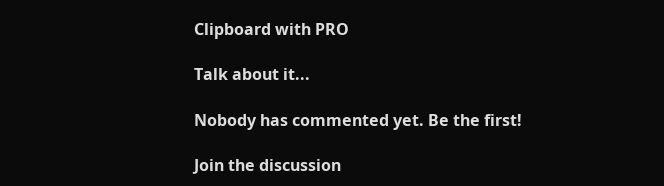Clipboard with PRO

Talk about it...

Nobody has commented yet. Be the first!

Join the discussion